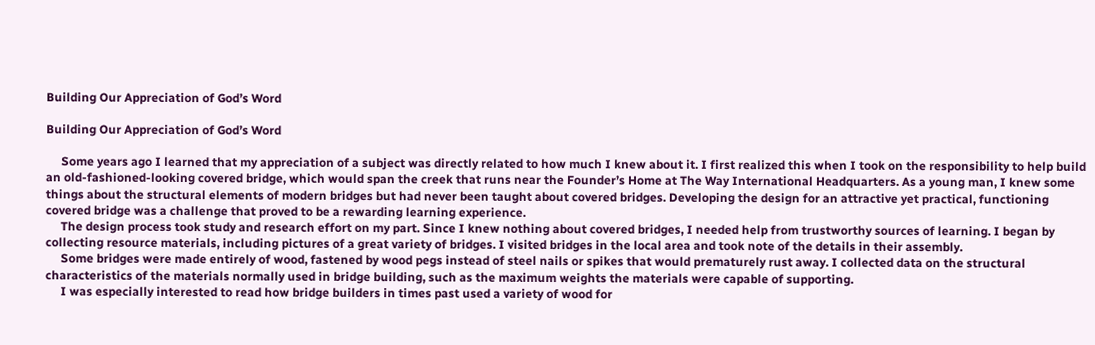Building Our Appreciation of God’s Word

Building Our Appreciation of God’s Word

     Some years ago I learned that my appreciation of a subject was directly related to how much I knew about it. I first realized this when I took on the responsibility to help build an old-fashioned-looking covered bridge, which would span the creek that runs near the Founder’s Home at The Way International Headquarters. As a young man, I knew some things about the structural elements of modern bridges but had never been taught about covered bridges. Developing the design for an attractive yet practical, functioning covered bridge was a challenge that proved to be a rewarding learning experience.
     The design process took study and research effort on my part. Since I knew nothing about covered bridges, I needed help from trustworthy sources of learning. I began by collecting resource materials, including pictures of a great variety of bridges. I visited bridges in the local area and took note of the details in their assembly.
     Some bridges were made entirely of wood, fastened by wood pegs instead of steel nails or spikes that would prematurely rust away. I collected data on the structural characteristics of the materials normally used in bridge building, such as the maximum weights the materials were capable of supporting.
     I was especially interested to read how bridge builders in times past used a variety of wood for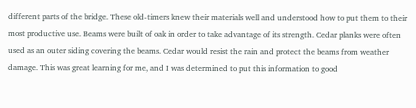different parts of the bridge. These old-timers knew their materials well and understood how to put them to their most productive use. Beams were built of oak in order to take advantage of its strength. Cedar planks were often used as an outer siding covering the beams. Cedar would resist the rain and protect the beams from weather damage. This was great learning for me, and I was determined to put this information to good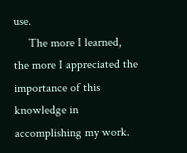use.
     The more I learned, the more I appreciated the importance of this knowledge in accomplishing my work.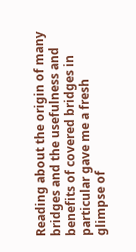Reading about the origin of many bridges and the usefulness and benefits of covered bridges in particular gave me a fresh glimpse of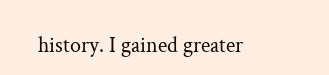history. I gained greater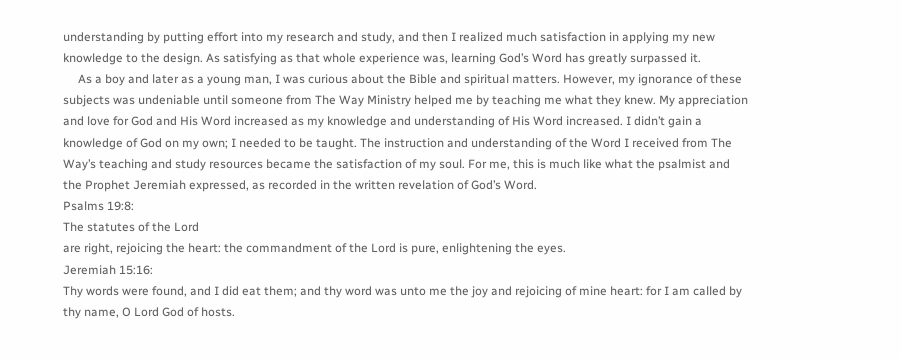understanding by putting effort into my research and study, and then I realized much satisfaction in applying my new knowledge to the design. As satisfying as that whole experience was, learning God’s Word has greatly surpassed it.
     As a boy and later as a young man, I was curious about the Bible and spiritual matters. However, my ignorance of these subjects was undeniable until someone from The Way Ministry helped me by teaching me what they knew. My appreciation and love for God and His Word increased as my knowledge and understanding of His Word increased. I didn’t gain a knowledge of God on my own; I needed to be taught. The instruction and understanding of the Word I received from The Way’s teaching and study resources became the satisfaction of my soul. For me, this is much like what the psalmist and the Prophet Jeremiah expressed, as recorded in the written revelation of God’s Word.
Psalms 19:8:
The statutes of the Lord
are right, rejoicing the heart: the commandment of the Lord is pure, enlightening the eyes.
Jeremiah 15:16:
Thy words were found, and I did eat them; and thy word was unto me the joy and rejoicing of mine heart: for I am called by thy name, O Lord God of hosts.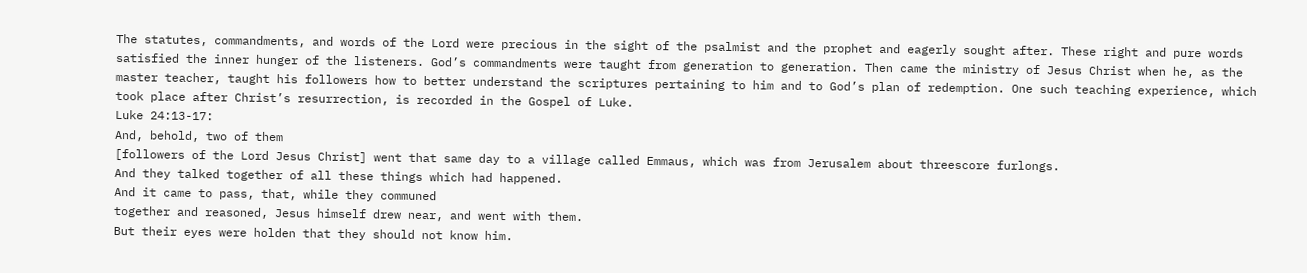The statutes, commandments, and words of the Lord were precious in the sight of the psalmist and the prophet and eagerly sought after. These right and pure words satisfied the inner hunger of the listeners. God’s commandments were taught from generation to generation. Then came the ministry of Jesus Christ when he, as the master teacher, taught his followers how to better understand the scriptures pertaining to him and to God’s plan of redemption. One such teaching experience, which took place after Christ’s resurrection, is recorded in the Gospel of Luke.
Luke 24:13-17:
And, behold, two of them
[followers of the Lord Jesus Christ] went that same day to a village called Emmaus, which was from Jerusalem about threescore furlongs.
And they talked together of all these things which had happened.
And it came to pass, that, while they communed
together and reasoned, Jesus himself drew near, and went with them.
But their eyes were holden that they should not know him.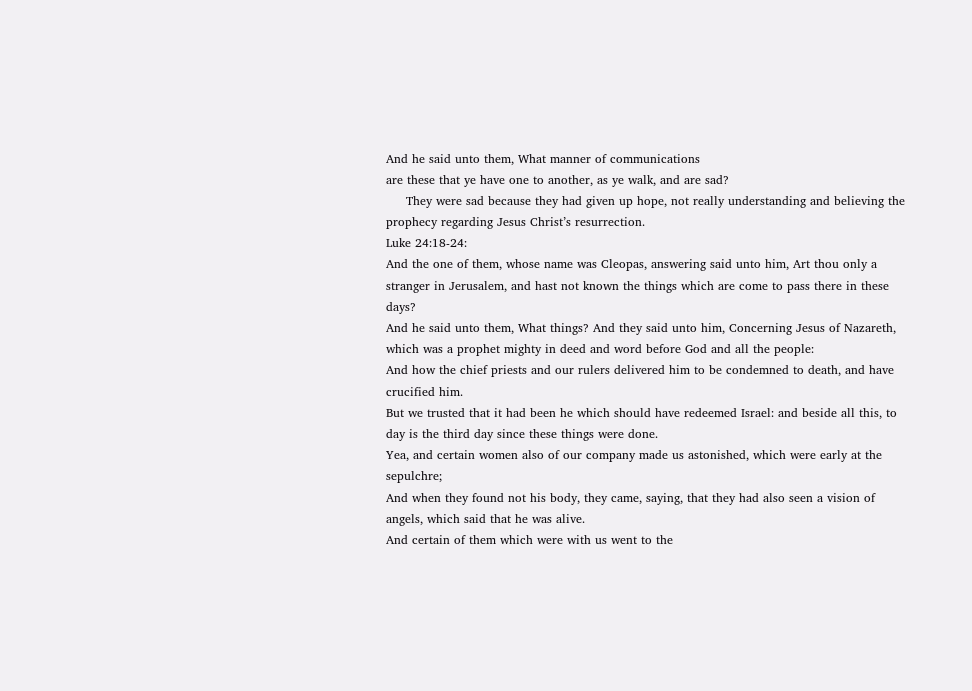And he said unto them, What manner of communications
are these that ye have one to another, as ye walk, and are sad?
     They were sad because they had given up hope, not really understanding and believing the prophecy regarding Jesus Christ’s resurrection.
Luke 24:18-24:
And the one of them, whose name was Cleopas, answering said unto him, Art thou only a stranger in Jerusalem, and hast not known the things which are come to pass there in these days?
And he said unto them, What things? And they said unto him, Concerning Jesus of Nazareth, which was a prophet mighty in deed and word before God and all the people:
And how the chief priests and our rulers delivered him to be condemned to death, and have crucified him.
But we trusted that it had been he which should have redeemed Israel: and beside all this, to day is the third day since these things were done.
Yea, and certain women also of our company made us astonished, which were early at the sepulchre;
And when they found not his body, they came, saying, that they had also seen a vision of angels, which said that he was alive.
And certain of them which were with us went to the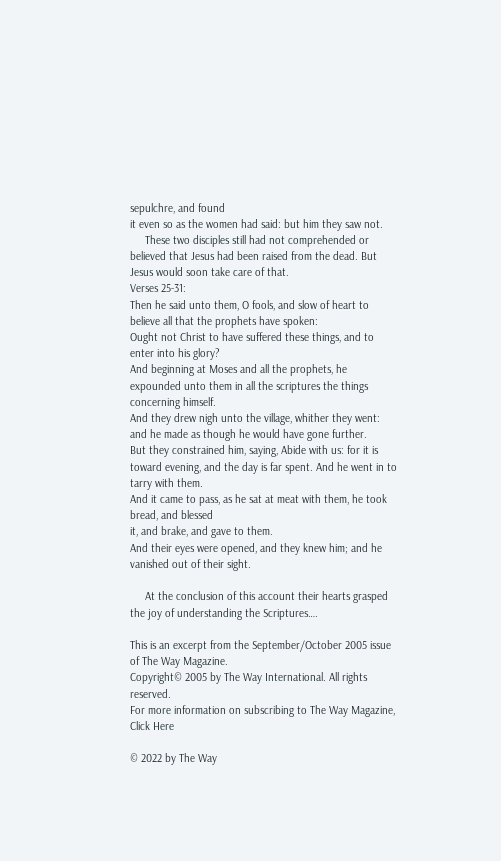sepulchre, and found
it even so as the women had said: but him they saw not.
     These two disciples still had not comprehended or believed that Jesus had been raised from the dead. But Jesus would soon take care of that.
Verses 25-31:
Then he said unto them, O fools, and slow of heart to believe all that the prophets have spoken:
Ought not Christ to have suffered these things, and to enter into his glory?
And beginning at Moses and all the prophets, he expounded unto them in all the scriptures the things concerning himself.
And they drew nigh unto the village, whither they went: and he made as though he would have gone further.
But they constrained him, saying, Abide with us: for it is toward evening, and the day is far spent. And he went in to tarry with them.
And it came to pass, as he sat at meat with them, he took bread, and blessed
it, and brake, and gave to them.
And their eyes were opened, and they knew him; and he vanished out of their sight.

     At the conclusion of this account their hearts grasped the joy of understanding the Scriptures….

This is an excerpt from the September/October 2005 issue of The Way Magazine.
Copyright© 2005 by The Way International. All rights reserved.
For more information on subscribing to The Way Magazine, Click Here

© 2022 by The Way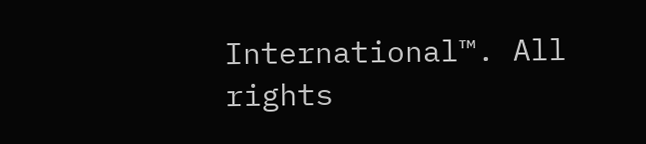International™. All rights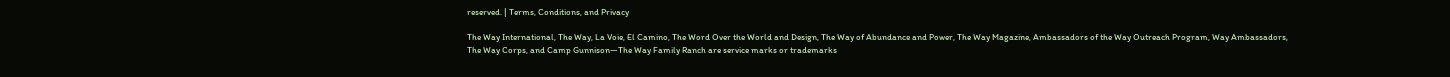reserved. | Terms, Conditions, and Privacy

The Way International, The Way, La Voie, El Camino, The Word Over the World and Design, The Way of Abundance and Power, The Way Magazine, Ambassadors of the Way Outreach Program, Way Ambassadors, The Way Corps, and Camp Gunnison—The Way Family Ranch are service marks or trademarks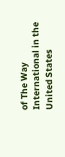of The Way International in the United States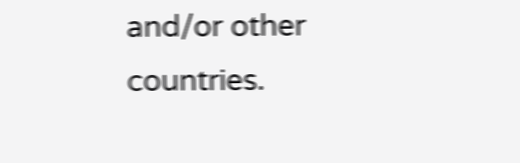and/or other countries.